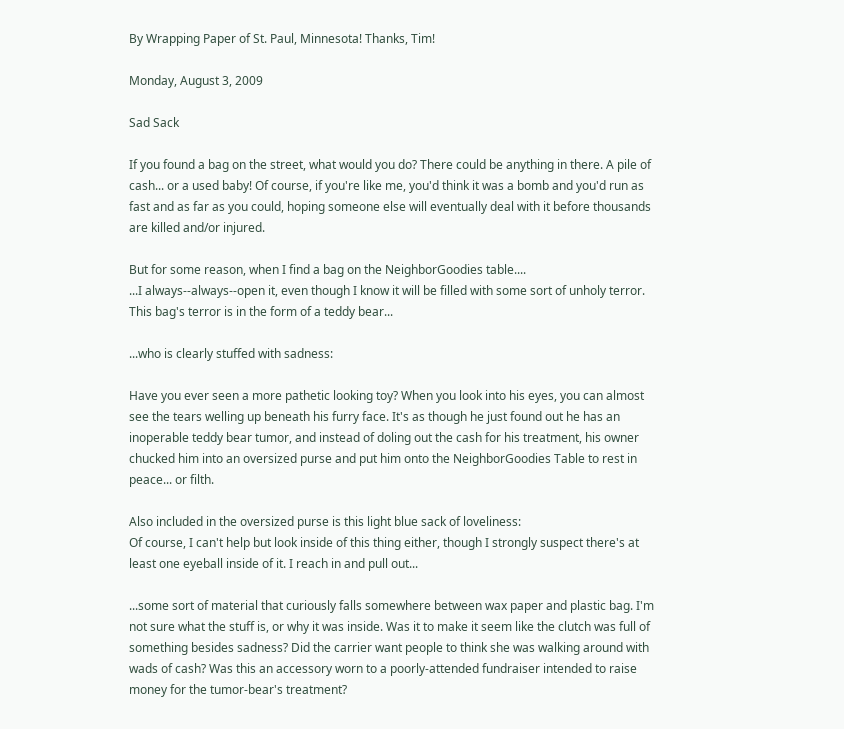By Wrapping Paper of St. Paul, Minnesota! Thanks, Tim!

Monday, August 3, 2009

Sad Sack

If you found a bag on the street, what would you do? There could be anything in there. A pile of cash... or a used baby! Of course, if you're like me, you'd think it was a bomb and you'd run as fast and as far as you could, hoping someone else will eventually deal with it before thousands are killed and/or injured.

But for some reason, when I find a bag on the NeighborGoodies table....
...I always--always--open it, even though I know it will be filled with some sort of unholy terror. This bag's terror is in the form of a teddy bear...

...who is clearly stuffed with sadness:

Have you ever seen a more pathetic looking toy? When you look into his eyes, you can almost see the tears welling up beneath his furry face. It's as though he just found out he has an inoperable teddy bear tumor, and instead of doling out the cash for his treatment, his owner chucked him into an oversized purse and put him onto the NeighborGoodies Table to rest in peace... or filth.

Also included in the oversized purse is this light blue sack of loveliness:
Of course, I can't help but look inside of this thing either, though I strongly suspect there's at least one eyeball inside of it. I reach in and pull out...

...some sort of material that curiously falls somewhere between wax paper and plastic bag. I'm not sure what the stuff is, or why it was inside. Was it to make it seem like the clutch was full of something besides sadness? Did the carrier want people to think she was walking around with wads of cash? Was this an accessory worn to a poorly-attended fundraiser intended to raise money for the tumor-bear's treatment?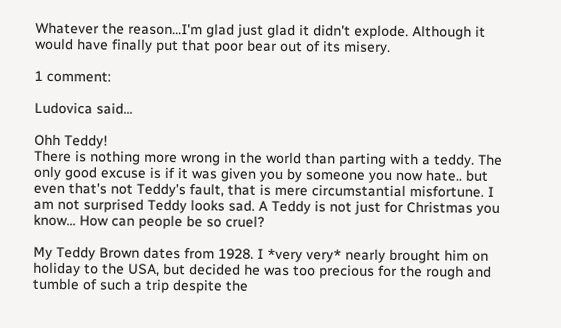Whatever the reason...I'm glad just glad it didn't explode. Although it would have finally put that poor bear out of its misery.

1 comment:

Ludovica said...

Ohh Teddy!
There is nothing more wrong in the world than parting with a teddy. The only good excuse is if it was given you by someone you now hate.. but even that's not Teddy's fault, that is mere circumstantial misfortune. I am not surprised Teddy looks sad. A Teddy is not just for Christmas you know... How can people be so cruel?

My Teddy Brown dates from 1928. I *very very* nearly brought him on holiday to the USA, but decided he was too precious for the rough and tumble of such a trip despite the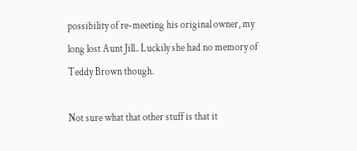possibility of re-meeting his original owner, my long lost Aunt Jill.. Luckily she had no memory of Teddy Brown though.

Not sure what that other stuff is that it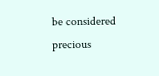be considered precious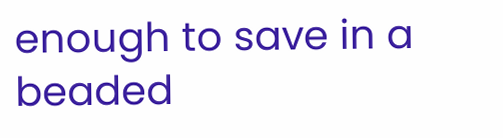enough to save in a beaded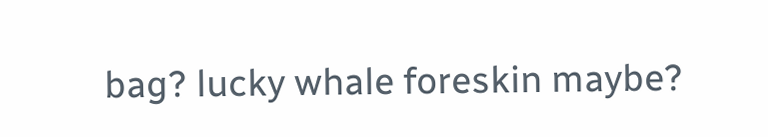bag? lucky whale foreskin maybe?